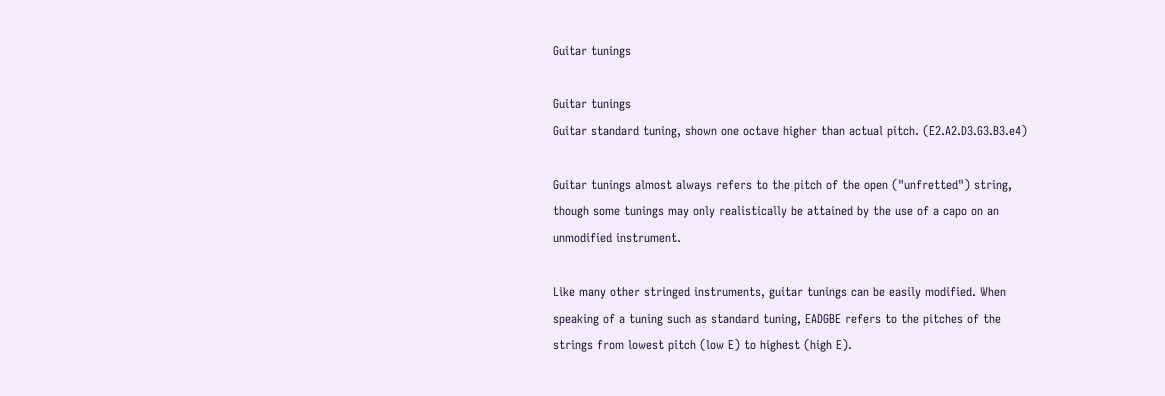Guitar tunings

Guitar tunings
Guitar standard tuning, shown one octave higher than actual pitch. (E2.A2.D3.G3.B3.e4)

Guitar tunings almost always refers to the pitch of the open ("unfretted") string, though some tunings may only realistically be attained by the use of a capo on an unmodified instrument.

Like many other stringed instruments, guitar tunings can be easily modified. When speaking of a tuning such as standard tuning, EADGBE refers to the pitches of the strings from lowest pitch (low E) to highest (high E).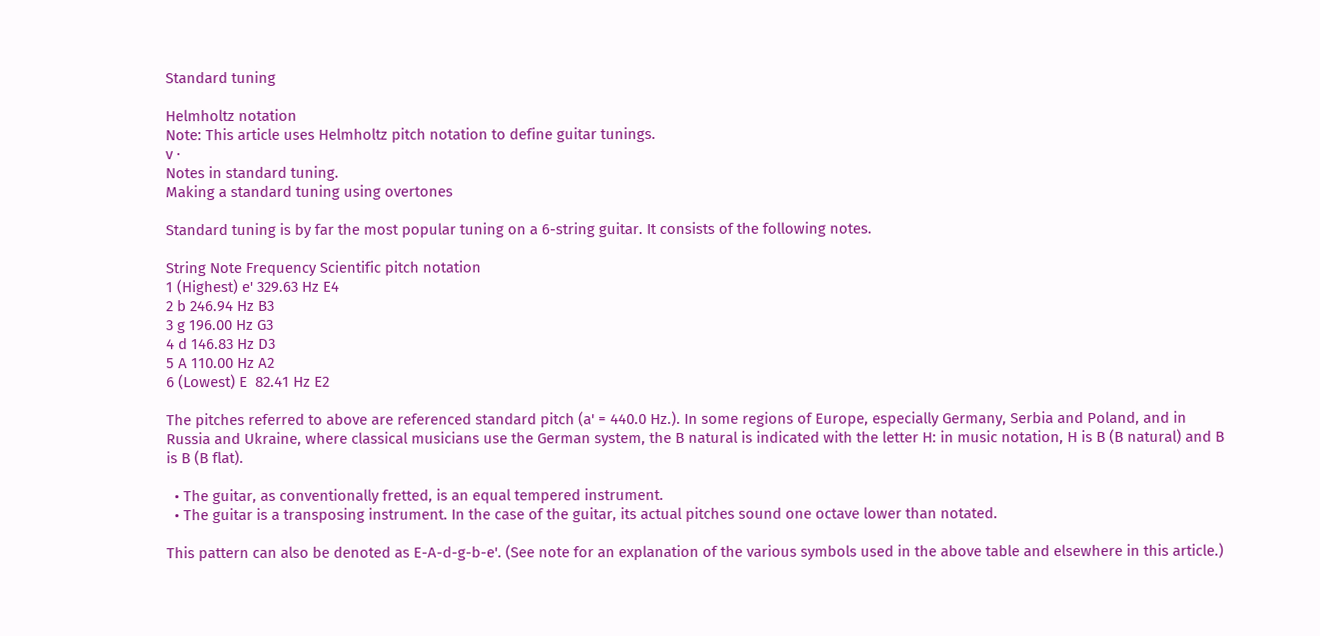Standard tuning

Helmholtz notation
Note: This article uses Helmholtz pitch notation to define guitar tunings.
v ·
Notes in standard tuning.
Making a standard tuning using overtones

Standard tuning is by far the most popular tuning on a 6-string guitar. It consists of the following notes.

String Note Frequency Scientific pitch notation
1 (Highest) e' 329.63 Hz E4
2 b 246.94 Hz B3
3 g 196.00 Hz G3
4 d 146.83 Hz D3
5 A 110.00 Hz A2
6 (Lowest) E  82.41 Hz E2

The pitches referred to above are referenced standard pitch (a' = 440.0 Hz.). In some regions of Europe, especially Germany, Serbia and Poland, and in Russia and Ukraine, where classical musicians use the German system, the B natural is indicated with the letter H: in music notation, H is B (B natural) and B is B (B flat).

  • The guitar, as conventionally fretted, is an equal tempered instrument.
  • The guitar is a transposing instrument. In the case of the guitar, its actual pitches sound one octave lower than notated.

This pattern can also be denoted as E-A-d-g-b-e'. (See note for an explanation of the various symbols used in the above table and elsewhere in this article.)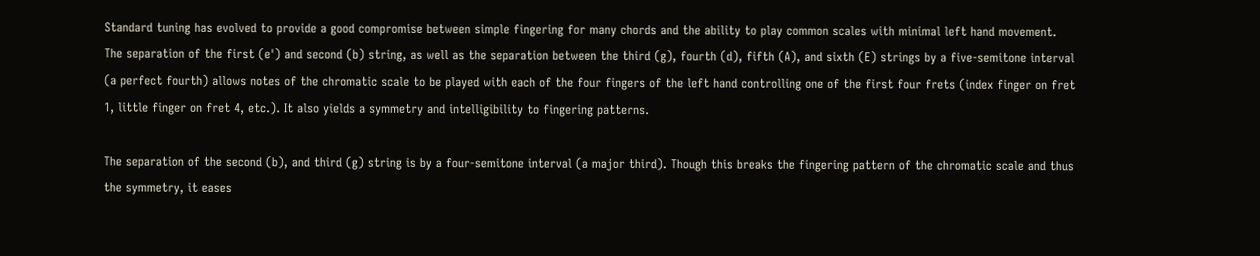Standard tuning has evolved to provide a good compromise between simple fingering for many chords and the ability to play common scales with minimal left hand movement. The separation of the first (e') and second (b) string, as well as the separation between the third (g), fourth (d), fifth (A), and sixth (E) strings by a five-semitone interval (a perfect fourth) allows notes of the chromatic scale to be played with each of the four fingers of the left hand controlling one of the first four frets (index finger on fret 1, little finger on fret 4, etc.). It also yields a symmetry and intelligibility to fingering patterns.

The separation of the second (b), and third (g) string is by a four-semitone interval (a major third). Though this breaks the fingering pattern of the chromatic scale and thus the symmetry, it eases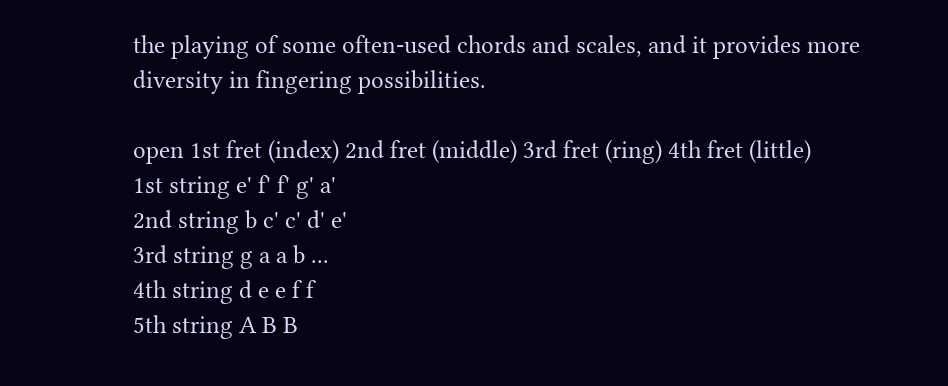the playing of some often-used chords and scales, and it provides more diversity in fingering possibilities.

open 1st fret (index) 2nd fret (middle) 3rd fret (ring) 4th fret (little)
1st string e' f' f' g' a'
2nd string b c' c' d' e'
3rd string g a a b ...
4th string d e e f f
5th string A B B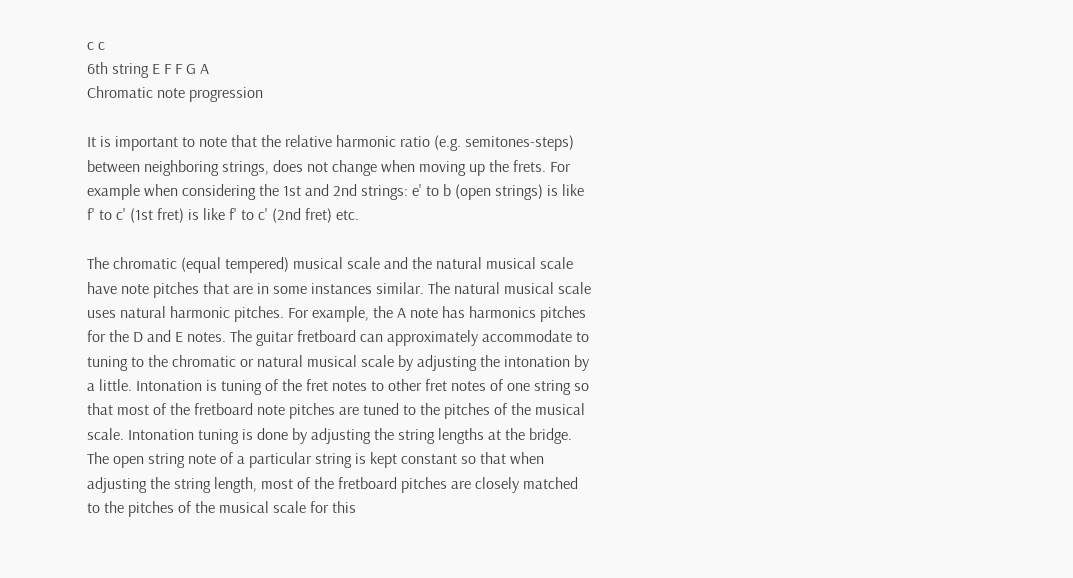c c
6th string E F F G A
Chromatic note progression

It is important to note that the relative harmonic ratio (e.g. semitones-steps) between neighboring strings, does not change when moving up the frets. For example when considering the 1st and 2nd strings: e' to b (open strings) is like f' to c' (1st fret) is like f' to c' (2nd fret) etc.

The chromatic (equal tempered) musical scale and the natural musical scale have note pitches that are in some instances similar. The natural musical scale uses natural harmonic pitches. For example, the A note has harmonics pitches for the D and E notes. The guitar fretboard can approximately accommodate to tuning to the chromatic or natural musical scale by adjusting the intonation by a little. Intonation is tuning of the fret notes to other fret notes of one string so that most of the fretboard note pitches are tuned to the pitches of the musical scale. Intonation tuning is done by adjusting the string lengths at the bridge. The open string note of a particular string is kept constant so that when adjusting the string length, most of the fretboard pitches are closely matched to the pitches of the musical scale for this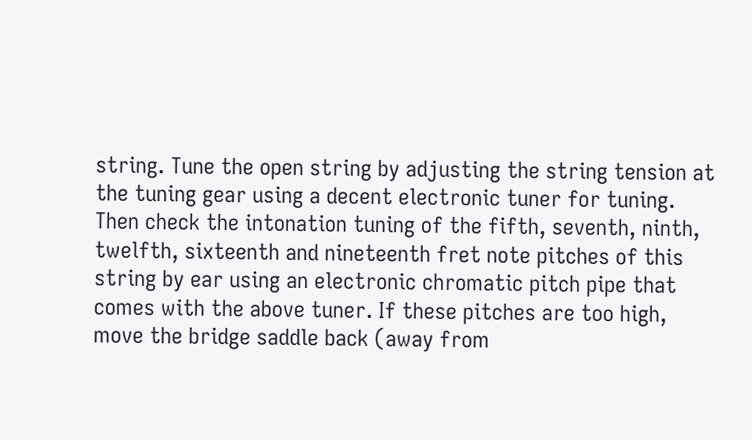string. Tune the open string by adjusting the string tension at the tuning gear using a decent electronic tuner for tuning. Then check the intonation tuning of the fifth, seventh, ninth, twelfth, sixteenth and nineteenth fret note pitches of this string by ear using an electronic chromatic pitch pipe that comes with the above tuner. If these pitches are too high, move the bridge saddle back (away from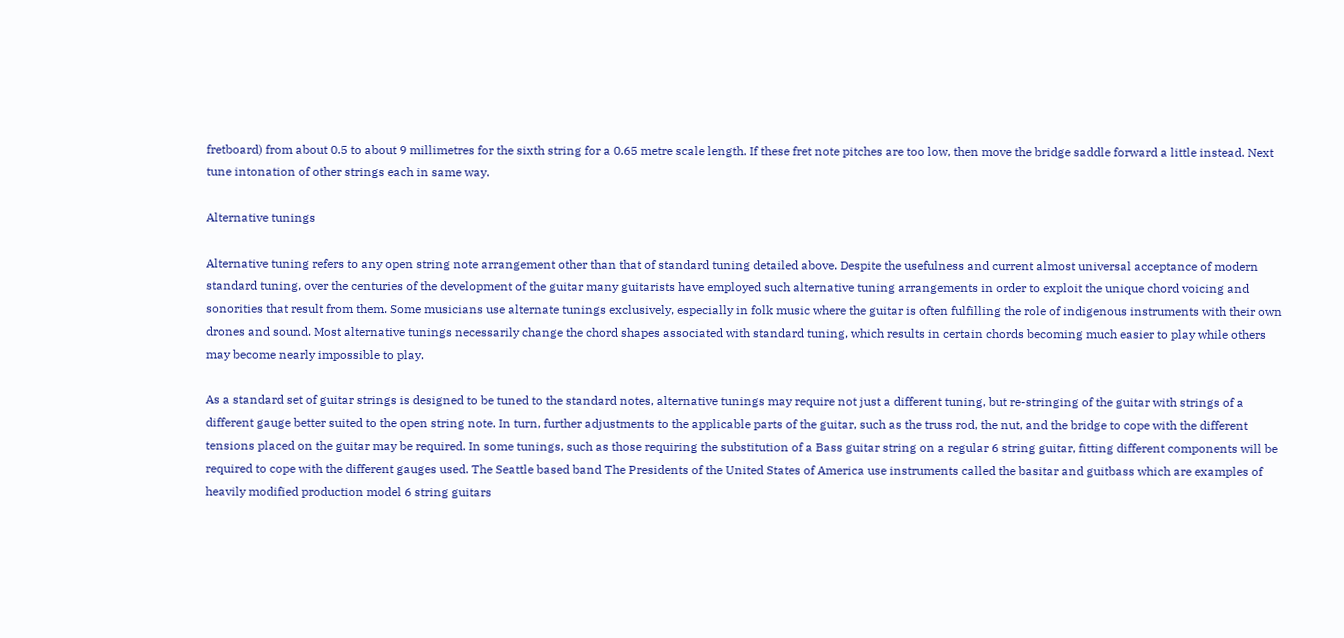fretboard) from about 0.5 to about 9 millimetres for the sixth string for a 0.65 metre scale length. If these fret note pitches are too low, then move the bridge saddle forward a little instead. Next tune intonation of other strings each in same way.

Alternative tunings

Alternative tuning refers to any open string note arrangement other than that of standard tuning detailed above. Despite the usefulness and current almost universal acceptance of modern standard tuning, over the centuries of the development of the guitar many guitarists have employed such alternative tuning arrangements in order to exploit the unique chord voicing and sonorities that result from them. Some musicians use alternate tunings exclusively, especially in folk music where the guitar is often fulfilling the role of indigenous instruments with their own drones and sound. Most alternative tunings necessarily change the chord shapes associated with standard tuning, which results in certain chords becoming much easier to play while others may become nearly impossible to play.

As a standard set of guitar strings is designed to be tuned to the standard notes, alternative tunings may require not just a different tuning, but re-stringing of the guitar with strings of a different gauge better suited to the open string note. In turn, further adjustments to the applicable parts of the guitar, such as the truss rod, the nut, and the bridge to cope with the different tensions placed on the guitar may be required. In some tunings, such as those requiring the substitution of a Bass guitar string on a regular 6 string guitar, fitting different components will be required to cope with the different gauges used. The Seattle based band The Presidents of the United States of America use instruments called the basitar and guitbass which are examples of heavily modified production model 6 string guitars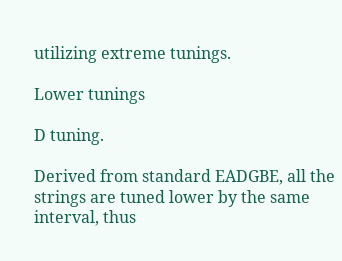utilizing extreme tunings.

Lower tunings

D tuning.

Derived from standard EADGBE, all the strings are tuned lower by the same interval, thus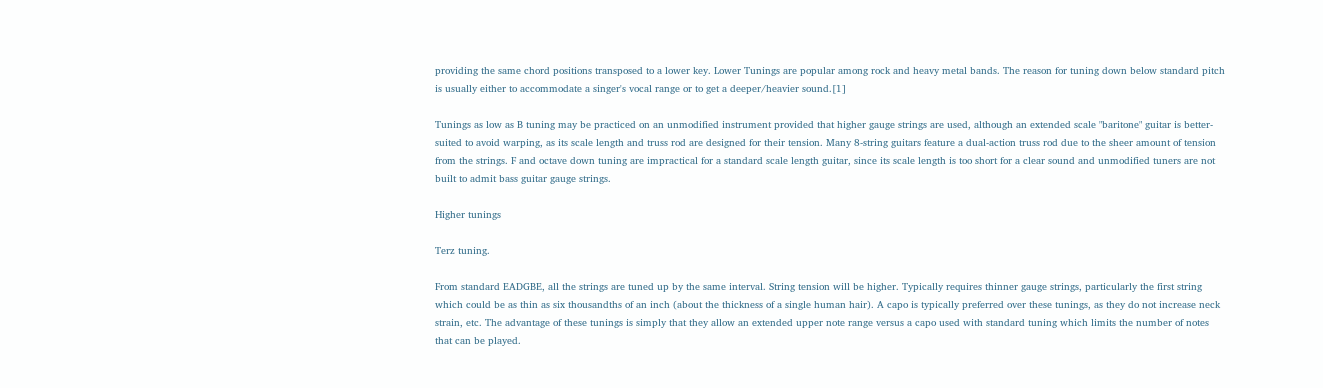providing the same chord positions transposed to a lower key. Lower Tunings are popular among rock and heavy metal bands. The reason for tuning down below standard pitch is usually either to accommodate a singer's vocal range or to get a deeper/heavier sound.[1]

Tunings as low as B tuning may be practiced on an unmodified instrument provided that higher gauge strings are used, although an extended scale "baritone" guitar is better-suited to avoid warping, as its scale length and truss rod are designed for their tension. Many 8-string guitars feature a dual-action truss rod due to the sheer amount of tension from the strings. F and octave down tuning are impractical for a standard scale length guitar, since its scale length is too short for a clear sound and unmodified tuners are not built to admit bass guitar gauge strings.

Higher tunings

Terz tuning.

From standard EADGBE, all the strings are tuned up by the same interval. String tension will be higher. Typically requires thinner gauge strings, particularly the first string which could be as thin as six thousandths of an inch (about the thickness of a single human hair). A capo is typically preferred over these tunings, as they do not increase neck strain, etc. The advantage of these tunings is simply that they allow an extended upper note range versus a capo used with standard tuning which limits the number of notes that can be played.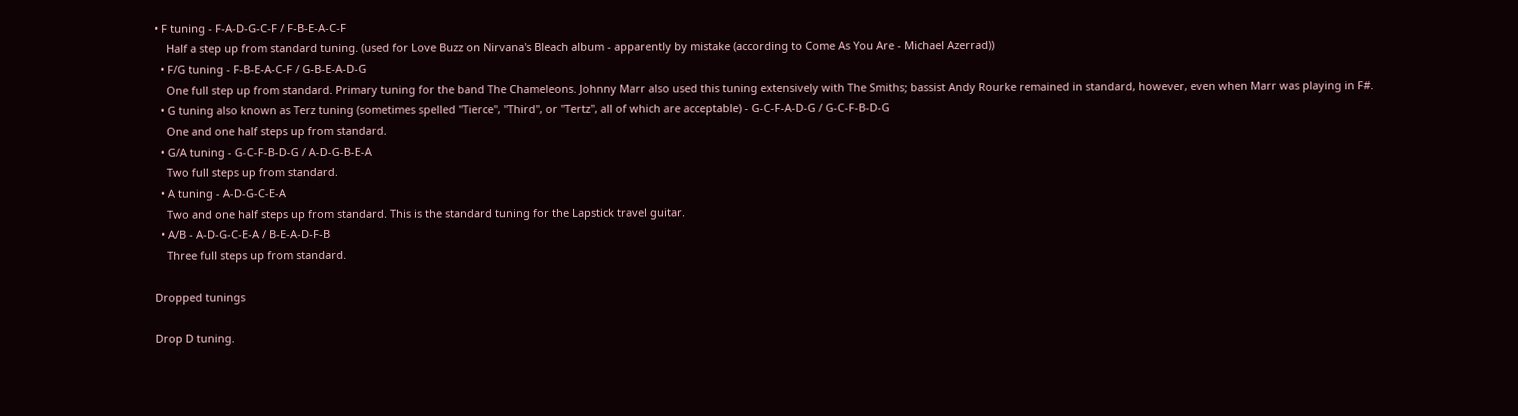• F tuning - F-A-D-G-C-F / F-B-E-A-C-F
    Half a step up from standard tuning. (used for Love Buzz on Nirvana's Bleach album - apparently by mistake (according to Come As You Are - Michael Azerrad))
  • F/G tuning - F-B-E-A-C-F / G-B-E-A-D-G
    One full step up from standard. Primary tuning for the band The Chameleons. Johnny Marr also used this tuning extensively with The Smiths; bassist Andy Rourke remained in standard, however, even when Marr was playing in F#.
  • G tuning also known as Terz tuning (sometimes spelled "Tierce", "Third", or "Tertz", all of which are acceptable) - G-C-F-A-D-G / G-C-F-B-D-G
    One and one half steps up from standard.
  • G/A tuning - G-C-F-B-D-G / A-D-G-B-E-A
    Two full steps up from standard.
  • A tuning - A-D-G-C-E-A
    Two and one half steps up from standard. This is the standard tuning for the Lapstick travel guitar.
  • A/B - A-D-G-C-E-A / B-E-A-D-F-B
    Three full steps up from standard.

Dropped tunings

Drop D tuning.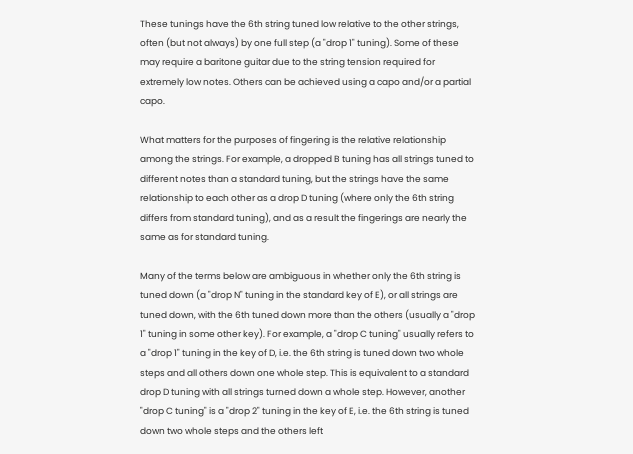These tunings have the 6th string tuned low relative to the other strings, often (but not always) by one full step (a "drop 1" tuning). Some of these may require a baritone guitar due to the string tension required for extremely low notes. Others can be achieved using a capo and/or a partial capo.

What matters for the purposes of fingering is the relative relationship among the strings. For example, a dropped B tuning has all strings tuned to different notes than a standard tuning, but the strings have the same relationship to each other as a drop D tuning (where only the 6th string differs from standard tuning), and as a result the fingerings are nearly the same as for standard tuning.

Many of the terms below are ambiguous in whether only the 6th string is tuned down (a "drop N" tuning in the standard key of E), or all strings are tuned down, with the 6th tuned down more than the others (usually a "drop 1" tuning in some other key). For example, a "drop C tuning" usually refers to a "drop 1" tuning in the key of D, i.e. the 6th string is tuned down two whole steps and all others down one whole step. This is equivalent to a standard drop D tuning with all strings turned down a whole step. However, another "drop C tuning" is a "drop 2" tuning in the key of E, i.e. the 6th string is tuned down two whole steps and the others left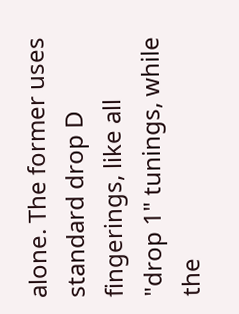alone. The former uses standard drop D fingerings, like all "drop 1" tunings, while the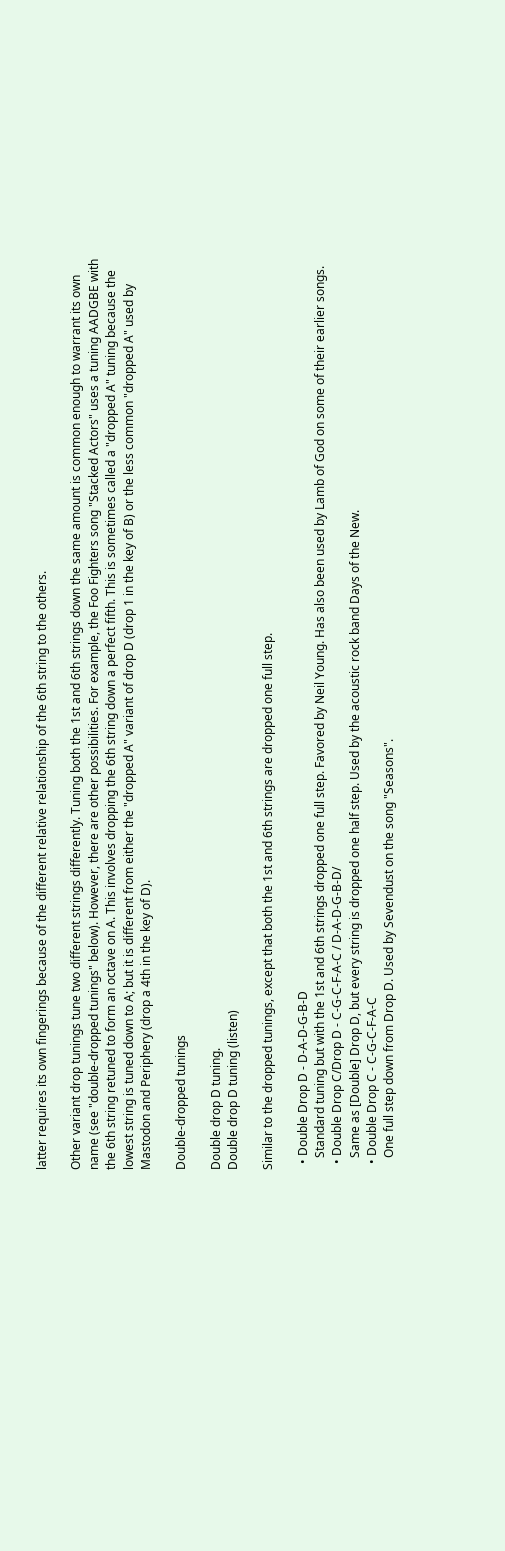latter requires its own fingerings because of the different relative relationship of the 6th string to the others.

Other variant drop tunings tune two different strings differently. Tuning both the 1st and 6th strings down the same amount is common enough to warrant its own name (see "double-dropped tunings" below). However, there are other possibilities. For example, the Foo Fighters song "Stacked Actors" uses a tuning AADGBE with the 6th string retuned to form an octave on A. This involves dropping the 6th string down a perfect fifth. This is sometimes called a "dropped A" tuning because the lowest string is tuned down to A; but it is different from either the "dropped A" variant of drop D (drop 1 in the key of B) or the less common "dropped A" used by Mastodon and Periphery (drop a 4th in the key of D).

Double-dropped tunings

Double drop D tuning.
Double drop D tuning (listen)

Similar to the dropped tunings, except that both the 1st and 6th strings are dropped one full step.

  • Double Drop D - D-A-D-G-B-D
    Standard tuning but with the 1st and 6th strings dropped one full step. Favored by Neil Young. Has also been used by Lamb of God on some of their earlier songs.
  • Double Drop C/Drop D - C-G-C-F-A-C / D-A-D-G-B-D/
    Same as [Double] Drop D, but every string is dropped one half step. Used by the acoustic rock band Days of the New.
  • Double Drop C - C-G-C-F-A-C
    One full step down from Drop D. Used by Sevendust on the song "Seasons".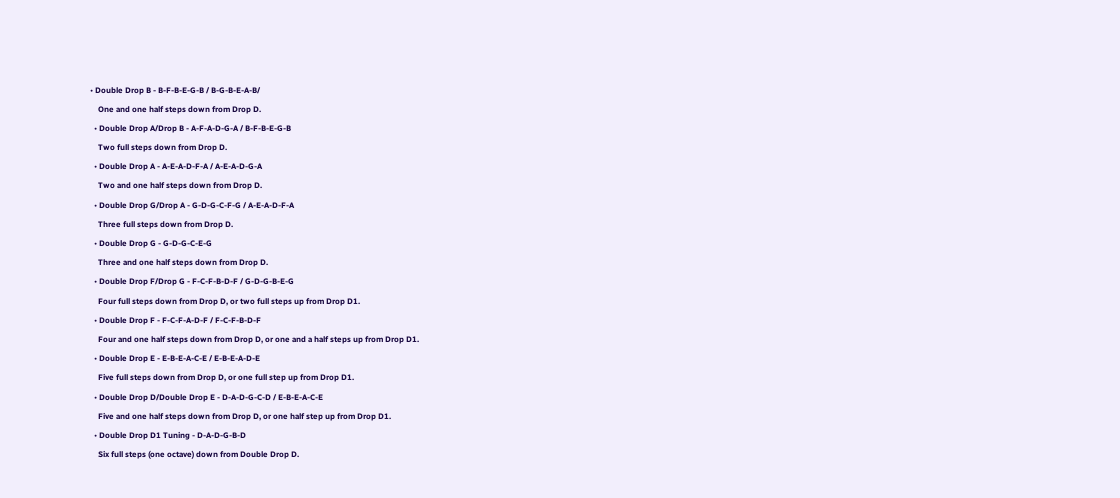• Double Drop B - B-F-B-E-G-B / B-G-B-E-A-B/
    One and one half steps down from Drop D.
  • Double Drop A/Drop B - A-F-A-D-G-A / B-F-B-E-G-B
    Two full steps down from Drop D.
  • Double Drop A - A-E-A-D-F-A / A-E-A-D-G-A
    Two and one half steps down from Drop D.
  • Double Drop G/Drop A - G-D-G-C-F-G / A-E-A-D-F-A
    Three full steps down from Drop D.
  • Double Drop G - G-D-G-C-E-G
    Three and one half steps down from Drop D.
  • Double Drop F/Drop G - F-C-F-B-D-F / G-D-G-B-E-G
    Four full steps down from Drop D, or two full steps up from Drop D1.
  • Double Drop F - F-C-F-A-D-F / F-C-F-B-D-F
    Four and one half steps down from Drop D, or one and a half steps up from Drop D1.
  • Double Drop E - E-B-E-A-C-E / E-B-E-A-D-E
    Five full steps down from Drop D, or one full step up from Drop D1.
  • Double Drop D/Double Drop E - D-A-D-G-C-D / E-B-E-A-C-E
    Five and one half steps down from Drop D, or one half step up from Drop D1.
  • Double Drop D1 Tuning - D-A-D-G-B-D
    Six full steps (one octave) down from Double Drop D.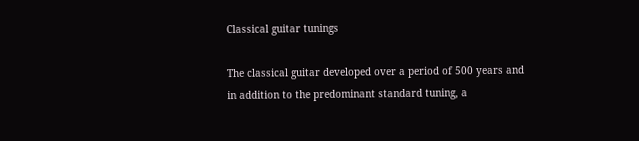Classical guitar tunings

The classical guitar developed over a period of 500 years and in addition to the predominant standard tuning, a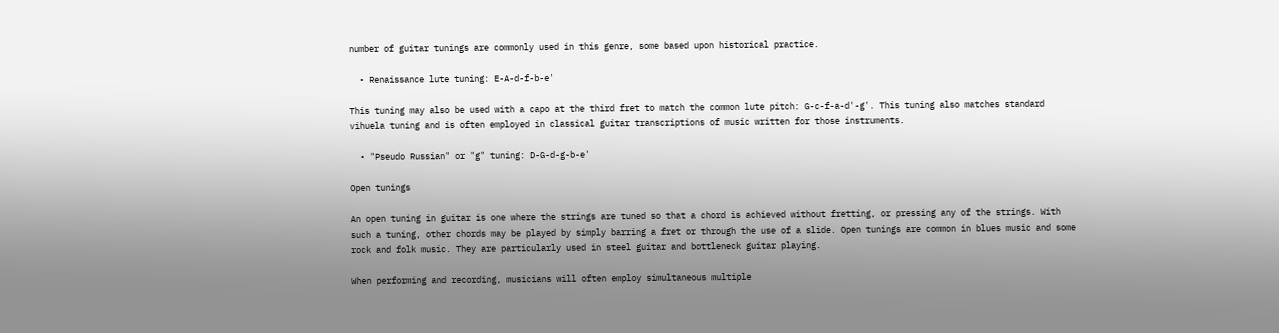number of guitar tunings are commonly used in this genre, some based upon historical practice.

  • Renaissance lute tuning: E-A-d-f-b-e'

This tuning may also be used with a capo at the third fret to match the common lute pitch: G-c-f-a-d'-g'. This tuning also matches standard vihuela tuning and is often employed in classical guitar transcriptions of music written for those instruments.

  • "Pseudo Russian" or "g" tuning: D-G-d-g-b-e'

Open tunings

An open tuning in guitar is one where the strings are tuned so that a chord is achieved without fretting, or pressing any of the strings. With such a tuning, other chords may be played by simply barring a fret or through the use of a slide. Open tunings are common in blues music and some rock and folk music. They are particularly used in steel guitar and bottleneck guitar playing.

When performing and recording, musicians will often employ simultaneous multiple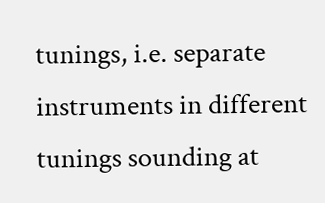tunings, i.e. separate instruments in different tunings sounding at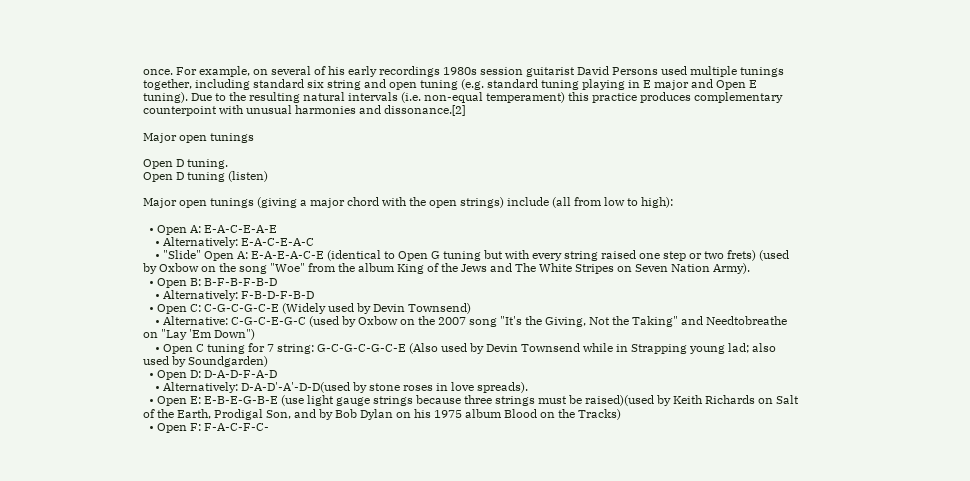once. For example, on several of his early recordings 1980s session guitarist David Persons used multiple tunings together, including standard six string and open tuning (e.g. standard tuning playing in E major and Open E tuning). Due to the resulting natural intervals (i.e. non-equal temperament) this practice produces complementary counterpoint with unusual harmonies and dissonance.[2]

Major open tunings

Open D tuning.
Open D tuning (listen)

Major open tunings (giving a major chord with the open strings) include (all from low to high):

  • Open A: E-A-C-E-A-E
    • Alternatively: E-A-C-E-A-C
    • "Slide" Open A: E-A-E-A-C-E (identical to Open G tuning but with every string raised one step or two frets) (used by Oxbow on the song "Woe" from the album King of the Jews and The White Stripes on Seven Nation Army).
  • Open B: B-F-B-F-B-D
    • Alternatively: F-B-D-F-B-D
  • Open C: C-G-C-G-C-E (Widely used by Devin Townsend)
    • Alternative: C-G-C-E-G-C (used by Oxbow on the 2007 song "It's the Giving, Not the Taking" and Needtobreathe on "Lay 'Em Down")
    • Open C tuning for 7 string: G-C-G-C-G-C-E (Also used by Devin Townsend while in Strapping young lad; also used by Soundgarden)
  • Open D: D-A-D-F-A-D
    • Alternatively: D-A-D'-A'-D-D(used by stone roses in love spreads).
  • Open E: E-B-E-G-B-E (use light gauge strings because three strings must be raised)(used by Keith Richards on Salt of the Earth, Prodigal Son, and by Bob Dylan on his 1975 album Blood on the Tracks)
  • Open F: F-A-C-F-C-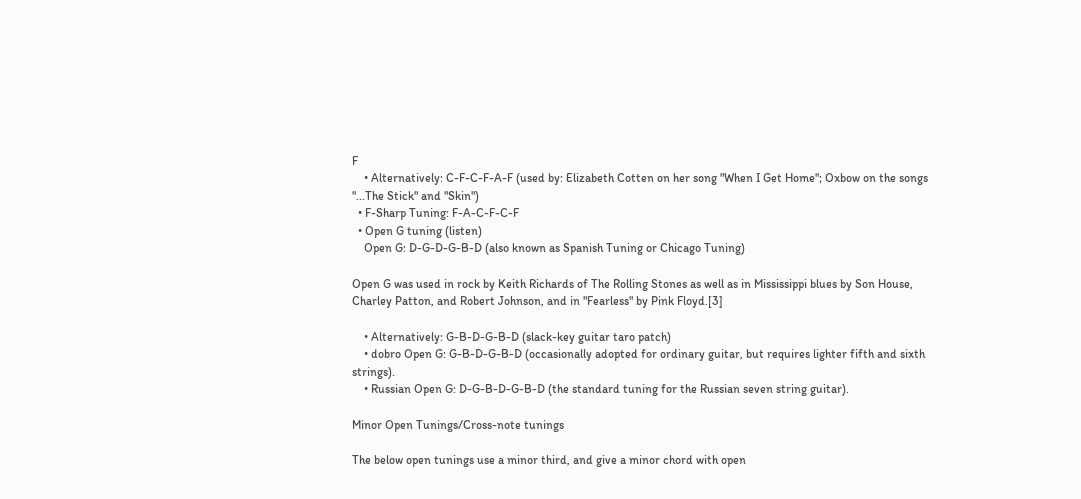F
    • Alternatively: C-F-C-F-A-F (used by: Elizabeth Cotten on her song "When I Get Home"; Oxbow on the songs "...The Stick" and "Skin")
  • F-Sharp Tuning: F-A-C-F-C-F
  • Open G tuning (listen)
    Open G: D-G-D-G-B-D (also known as Spanish Tuning or Chicago Tuning)

Open G was used in rock by Keith Richards of The Rolling Stones as well as in Mississippi blues by Son House, Charley Patton, and Robert Johnson, and in "Fearless" by Pink Floyd.[3]

    • Alternatively: G-B-D-G-B-D (slack-key guitar taro patch)
    • dobro Open G: G-B-D-G-B-D (occasionally adopted for ordinary guitar, but requires lighter fifth and sixth strings).
    • Russian Open G: D-G-B-D-G-B-D (the standard tuning for the Russian seven string guitar).

Minor Open Tunings/Cross-note tunings

The below open tunings use a minor third, and give a minor chord with open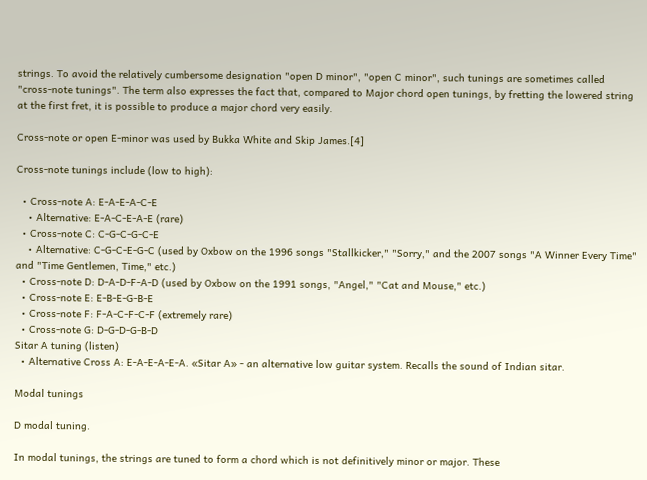strings. To avoid the relatively cumbersome designation "open D minor", "open C minor", such tunings are sometimes called "cross-note tunings". The term also expresses the fact that, compared to Major chord open tunings, by fretting the lowered string at the first fret, it is possible to produce a major chord very easily.

Cross-note or open E-minor was used by Bukka White and Skip James.[4]

Cross-note tunings include (low to high):

  • Cross-note A: E-A-E-A-C-E
    • Alternative: E-A-C-E-A-E (rare)
  • Cross-note C: C-G-C-G-C-E
    • Alternative: C-G-C-E-G-C (used by Oxbow on the 1996 songs "Stallkicker," "Sorry," and the 2007 songs "A Winner Every Time" and "Time Gentlemen, Time," etc.)
  • Cross-note D: D-A-D-F-A-D (used by Oxbow on the 1991 songs, "Angel," "Cat and Mouse," etc.)
  • Cross-note E: E-B-E-G-B-E
  • Cross-note F: F-A-C-F-C-F (extremely rare)
  • Cross-note G: D-G-D-G-B-D
Sitar A tuning (listen)
  • Alternative Cross A: E-A-E-A-E-A. «Sitar A» - an alternative low guitar system. Recalls the sound of Indian sitar.

Modal tunings

D modal tuning.

In modal tunings, the strings are tuned to form a chord which is not definitively minor or major. These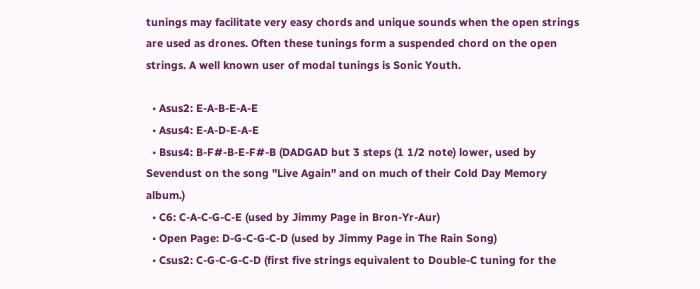tunings may facilitate very easy chords and unique sounds when the open strings are used as drones. Often these tunings form a suspended chord on the open strings. A well known user of modal tunings is Sonic Youth.

  • Asus2: E-A-B-E-A-E
  • Asus4: E-A-D-E-A-E
  • Bsus4: B-F#-B-E-F#-B (DADGAD but 3 steps (1 1/2 note) lower, used by Sevendust on the song "Live Again" and on much of their Cold Day Memory album.)
  • C6: C-A-C-G-C-E (used by Jimmy Page in Bron-Yr-Aur)
  • Open Page: D-G-C-G-C-D (used by Jimmy Page in The Rain Song)
  • Csus2: C-G-C-G-C-D (first five strings equivalent to Double-C tuning for the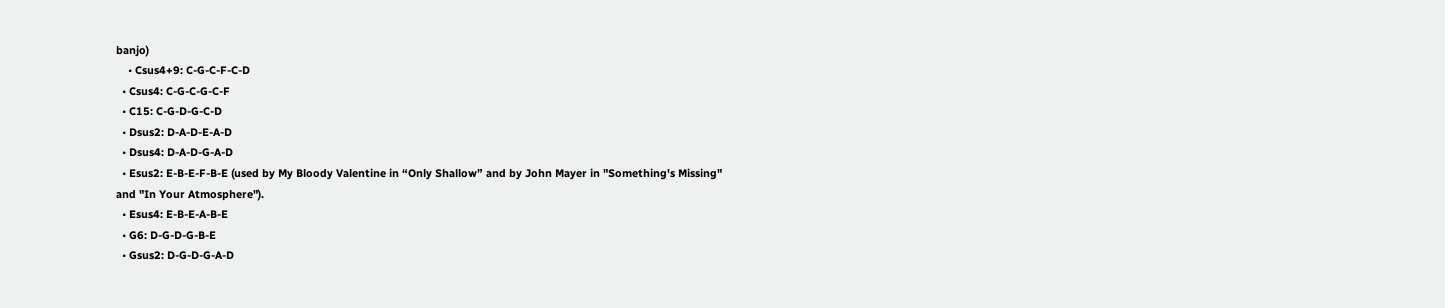banjo)
    • Csus4+9: C-G-C-F-C-D
  • Csus4: C-G-C-G-C-F
  • C15: C-G-D-G-C-D
  • Dsus2: D-A-D-E-A-D
  • Dsus4: D-A-D-G-A-D
  • Esus2: E-B-E-F-B-E (used by My Bloody Valentine in “Only Shallow” and by John Mayer in "Something's Missing" and "In Your Atmosphere").
  • Esus4: E-B-E-A-B-E
  • G6: D-G-D-G-B-E
  • Gsus2: D-G-D-G-A-D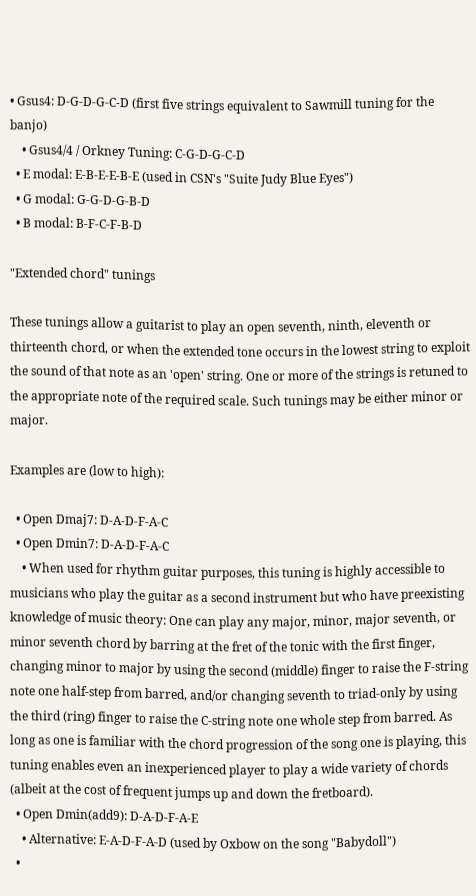• Gsus4: D-G-D-G-C-D (first five strings equivalent to Sawmill tuning for the banjo)
    • Gsus4/4 / Orkney Tuning: C-G-D-G-C-D
  • E modal: E-B-E-E-B-E (used in CSN's "Suite Judy Blue Eyes")
  • G modal: G-G-D-G-B-D
  • B modal: B-F-C-F-B-D

"Extended chord" tunings

These tunings allow a guitarist to play an open seventh, ninth, eleventh or thirteenth chord, or when the extended tone occurs in the lowest string to exploit the sound of that note as an 'open' string. One or more of the strings is retuned to the appropriate note of the required scale. Such tunings may be either minor or major.

Examples are (low to high):

  • Open Dmaj7: D-A-D-F-A-C
  • Open Dmin7: D-A-D-F-A-C
    • When used for rhythm guitar purposes, this tuning is highly accessible to musicians who play the guitar as a second instrument but who have preexisting knowledge of music theory: One can play any major, minor, major seventh, or minor seventh chord by barring at the fret of the tonic with the first finger, changing minor to major by using the second (middle) finger to raise the F-string note one half-step from barred, and/or changing seventh to triad-only by using the third (ring) finger to raise the C-string note one whole step from barred. As long as one is familiar with the chord progression of the song one is playing, this tuning enables even an inexperienced player to play a wide variety of chords (albeit at the cost of frequent jumps up and down the fretboard).
  • Open Dmin(add9): D-A-D-F-A-E
    • Alternative: E-A-D-F-A-D (used by Oxbow on the song "Babydoll")
  •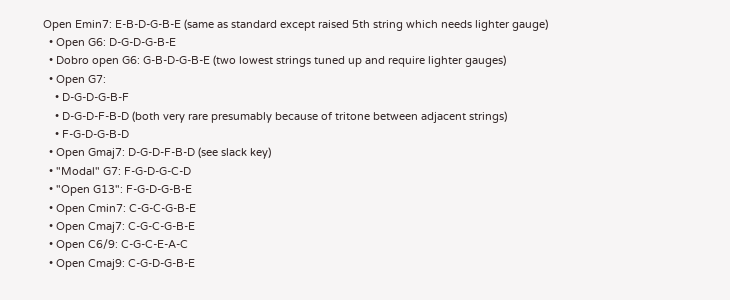Open Emin7: E-B-D-G-B-E (same as standard except raised 5th string which needs lighter gauge)
  • Open G6: D-G-D-G-B-E
  • Dobro open G6: G-B-D-G-B-E (two lowest strings tuned up and require lighter gauges)
  • Open G7:
    • D-G-D-G-B-F
    • D-G-D-F-B-D (both very rare presumably because of tritone between adjacent strings)
    • F-G-D-G-B-D
  • Open Gmaj7: D-G-D-F-B-D (see slack key)
  • "Modal" G7: F-G-D-G-C-D
  • "Open G13": F-G-D-G-B-E
  • Open Cmin7: C-G-C-G-B-E
  • Open Cmaj7: C-G-C-G-B-E
  • Open C6/9: C-G-C-E-A-C
  • Open Cmaj9: C-G-D-G-B-E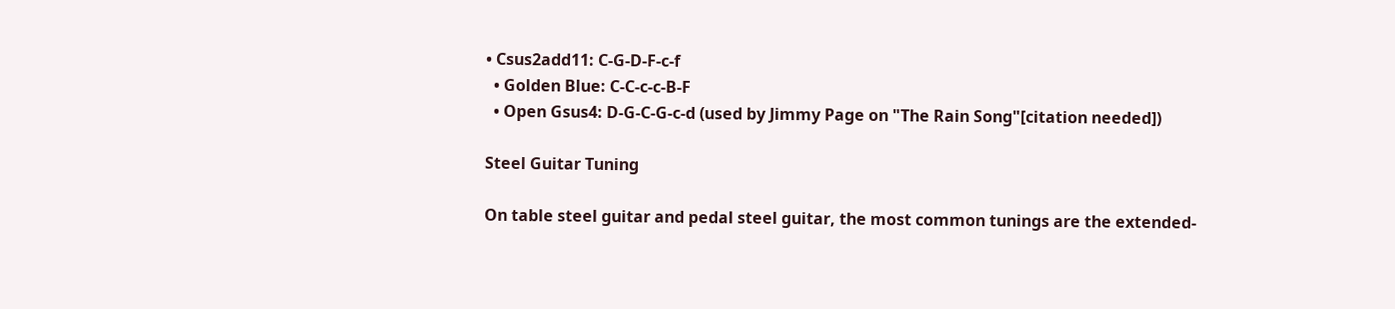• Csus2add11: C-G-D-F-c-f
  • Golden Blue: C-C-c-c-B-F
  • Open Gsus4: D-G-C-G-c-d (used by Jimmy Page on "The Rain Song"[citation needed])

Steel Guitar Tuning

On table steel guitar and pedal steel guitar, the most common tunings are the extended-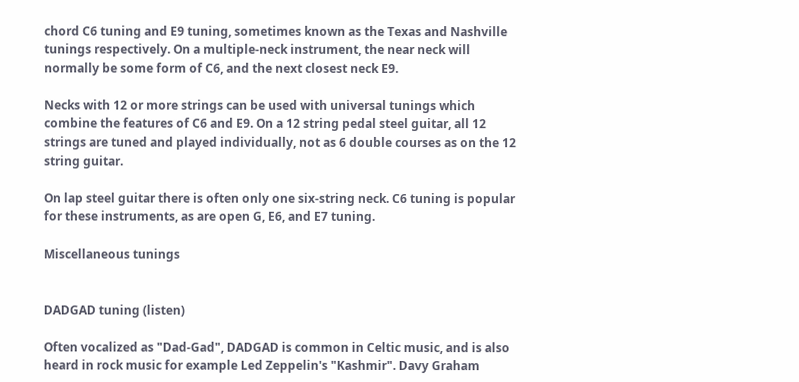chord C6 tuning and E9 tuning, sometimes known as the Texas and Nashville tunings respectively. On a multiple-neck instrument, the near neck will normally be some form of C6, and the next closest neck E9.

Necks with 12 or more strings can be used with universal tunings which combine the features of C6 and E9. On a 12 string pedal steel guitar, all 12 strings are tuned and played individually, not as 6 double courses as on the 12 string guitar.

On lap steel guitar there is often only one six-string neck. C6 tuning is popular for these instruments, as are open G, E6, and E7 tuning.

Miscellaneous tunings


DADGAD tuning (listen)

Often vocalized as "Dad-Gad", DADGAD is common in Celtic music, and is also heard in rock music for example Led Zeppelin's "Kashmir". Davy Graham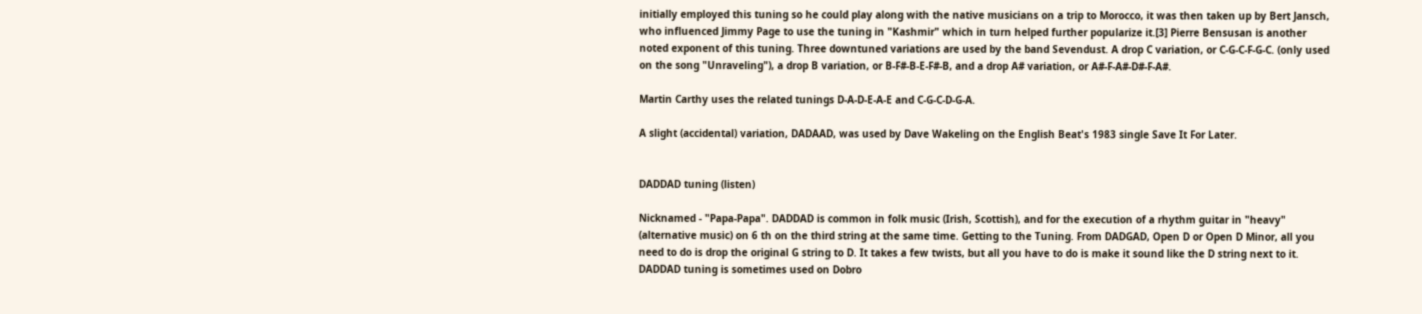initially employed this tuning so he could play along with the native musicians on a trip to Morocco, it was then taken up by Bert Jansch, who influenced Jimmy Page to use the tuning in "Kashmir" which in turn helped further popularize it.[3] Pierre Bensusan is another noted exponent of this tuning. Three downtuned variations are used by the band Sevendust. A drop C variation, or C-G-C-F-G-C. (only used on the song "Unraveling"), a drop B variation, or B-F#-B-E-F#-B, and a drop A# variation, or A#-F-A#-D#-F-A#.

Martin Carthy uses the related tunings D-A-D-E-A-E and C-G-C-D-G-A.

A slight (accidental) variation, DADAAD, was used by Dave Wakeling on the English Beat's 1983 single Save It For Later.


DADDAD tuning (listen)

Nicknamed - "Papa-Papa". DADDAD is common in folk music (Irish, Scottish), and for the execution of a rhythm guitar in "heavy" (alternative music) on 6 th on the third string at the same time. Getting to the Tuning. From DADGAD, Open D or Open D Minor, all you need to do is drop the original G string to D. It takes a few twists, but all you have to do is make it sound like the D string next to it. DADDAD tuning is sometimes used on Dobro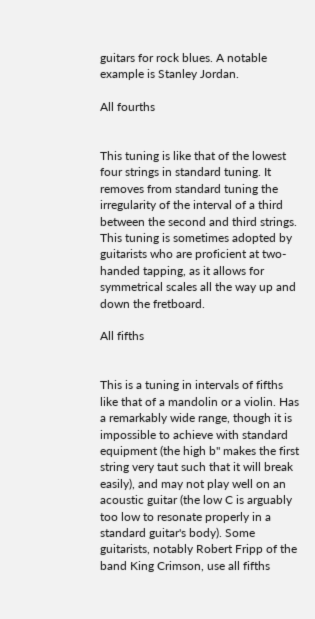guitars for rock blues. A notable example is Stanley Jordan.

All fourths


This tuning is like that of the lowest four strings in standard tuning. It removes from standard tuning the irregularity of the interval of a third between the second and third strings. This tuning is sometimes adopted by guitarists who are proficient at two-handed tapping, as it allows for symmetrical scales all the way up and down the fretboard.

All fifths


This is a tuning in intervals of fifths like that of a mandolin or a violin. Has a remarkably wide range, though it is impossible to achieve with standard equipment (the high b" makes the first string very taut such that it will break easily), and may not play well on an acoustic guitar (the low C is arguably too low to resonate properly in a standard guitar's body). Some guitarists, notably Robert Fripp of the band King Crimson, use all fifths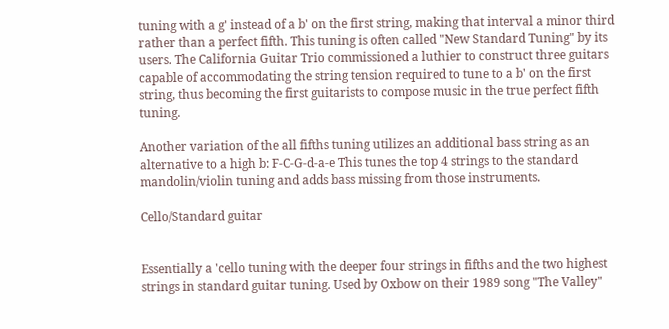tuning with a g' instead of a b' on the first string, making that interval a minor third rather than a perfect fifth. This tuning is often called "New Standard Tuning" by its users. The California Guitar Trio commissioned a luthier to construct three guitars capable of accommodating the string tension required to tune to a b' on the first string, thus becoming the first guitarists to compose music in the true perfect fifth tuning.

Another variation of the all fifths tuning utilizes an additional bass string as an alternative to a high b: F-C-G-d-a-e This tunes the top 4 strings to the standard mandolin/violin tuning and adds bass missing from those instruments.

Cello/Standard guitar


Essentially a 'cello tuning with the deeper four strings in fifths and the two highest strings in standard guitar tuning. Used by Oxbow on their 1989 song "The Valley"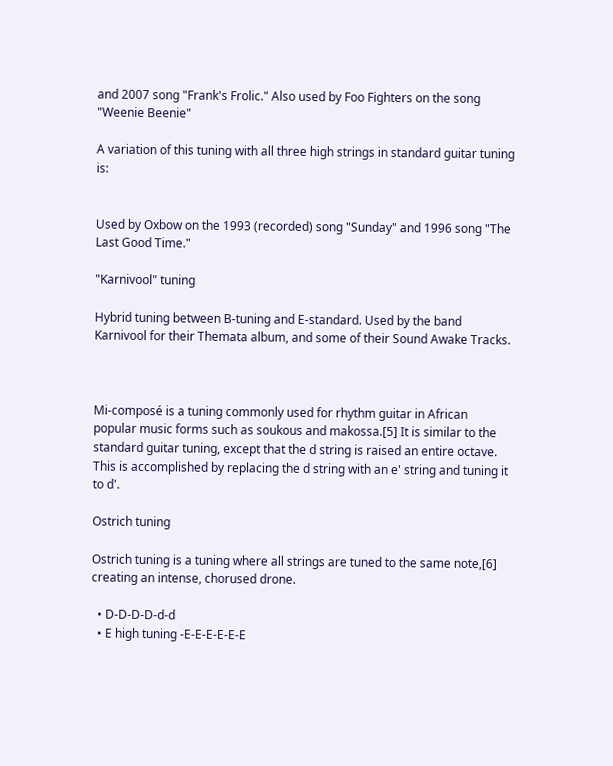and 2007 song "Frank's Frolic." Also used by Foo Fighters on the song "Weenie Beenie"

A variation of this tuning with all three high strings in standard guitar tuning is:


Used by Oxbow on the 1993 (recorded) song "Sunday" and 1996 song "The Last Good Time."

"Karnivool" tuning

Hybrid tuning between B-tuning and E-standard. Used by the band Karnivool for their Themata album, and some of their Sound Awake Tracks.



Mi-composé is a tuning commonly used for rhythm guitar in African popular music forms such as soukous and makossa.[5] It is similar to the standard guitar tuning, except that the d string is raised an entire octave. This is accomplished by replacing the d string with an e' string and tuning it to d'.

Ostrich tuning

Ostrich tuning is a tuning where all strings are tuned to the same note,[6] creating an intense, chorused drone.

  • D-D-D-D-d-d
  • E high tuning -E-E-E-E-E-E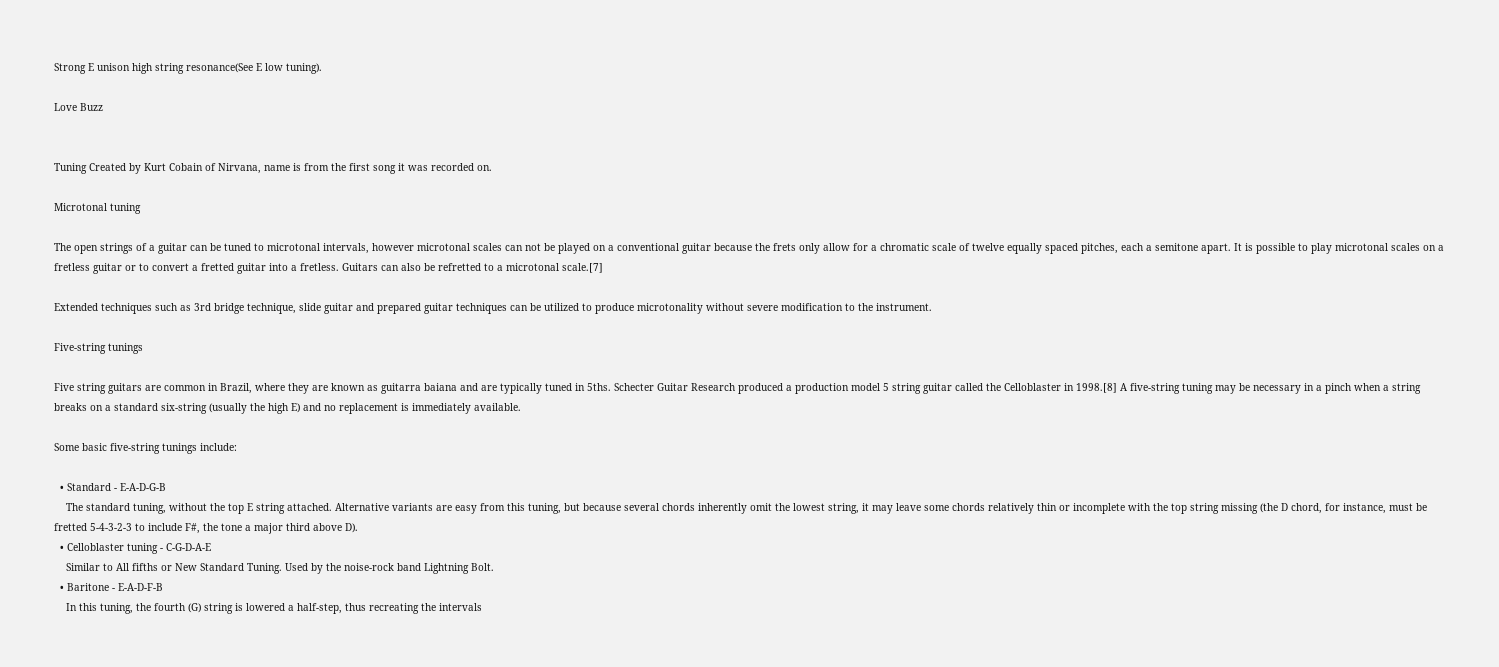Strong E unison high string resonance(See E low tuning).

Love Buzz


Tuning Created by Kurt Cobain of Nirvana, name is from the first song it was recorded on.

Microtonal tuning

The open strings of a guitar can be tuned to microtonal intervals, however microtonal scales can not be played on a conventional guitar because the frets only allow for a chromatic scale of twelve equally spaced pitches, each a semitone apart. It is possible to play microtonal scales on a fretless guitar or to convert a fretted guitar into a fretless. Guitars can also be refretted to a microtonal scale.[7]

Extended techniques such as 3rd bridge technique, slide guitar and prepared guitar techniques can be utilized to produce microtonality without severe modification to the instrument.

Five-string tunings

Five string guitars are common in Brazil, where they are known as guitarra baiana and are typically tuned in 5ths. Schecter Guitar Research produced a production model 5 string guitar called the Celloblaster in 1998.[8] A five-string tuning may be necessary in a pinch when a string breaks on a standard six-string (usually the high E) and no replacement is immediately available.

Some basic five-string tunings include:

  • Standard - E-A-D-G-B
    The standard tuning, without the top E string attached. Alternative variants are easy from this tuning, but because several chords inherently omit the lowest string, it may leave some chords relatively thin or incomplete with the top string missing (the D chord, for instance, must be fretted 5-4-3-2-3 to include F#, the tone a major third above D).
  • Celloblaster tuning - C-G-D-A-E
    Similar to All fifths or New Standard Tuning. Used by the noise-rock band Lightning Bolt.
  • Baritone - E-A-D-F-B
    In this tuning, the fourth (G) string is lowered a half-step, thus recreating the intervals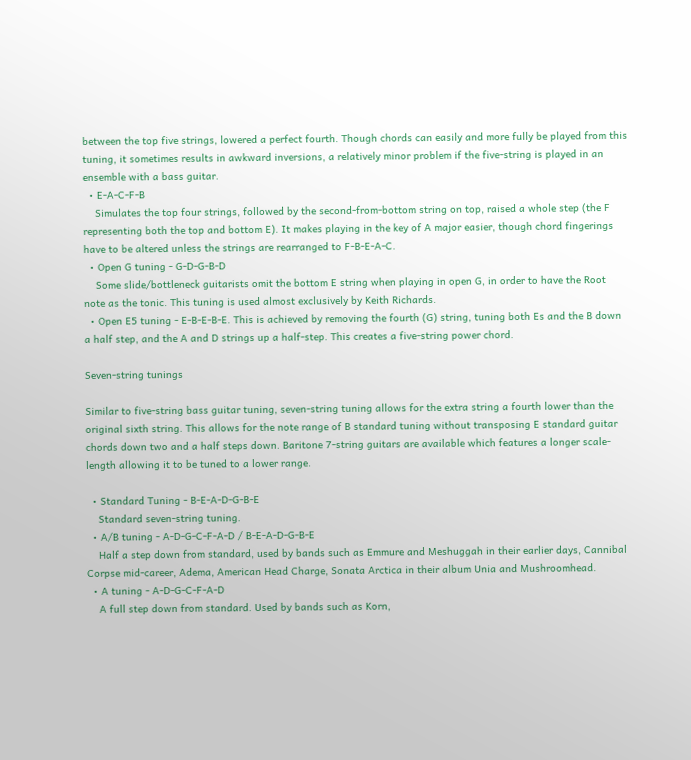between the top five strings, lowered a perfect fourth. Though chords can easily and more fully be played from this tuning, it sometimes results in awkward inversions, a relatively minor problem if the five-string is played in an ensemble with a bass guitar.
  • E-A-C-F-B
    Simulates the top four strings, followed by the second-from-bottom string on top, raised a whole step (the F representing both the top and bottom E). It makes playing in the key of A major easier, though chord fingerings have to be altered unless the strings are rearranged to F-B-E-A-C.
  • Open G tuning - G-D-G-B-D
    Some slide/bottleneck guitarists omit the bottom E string when playing in open G, in order to have the Root note as the tonic. This tuning is used almost exclusively by Keith Richards.
  • Open E5 tuning - E-B-E-B-E. This is achieved by removing the fourth (G) string, tuning both Es and the B down a half step, and the A and D strings up a half-step. This creates a five-string power chord.

Seven-string tunings

Similar to five-string bass guitar tuning, seven-string tuning allows for the extra string a fourth lower than the original sixth string. This allows for the note range of B standard tuning without transposing E standard guitar chords down two and a half steps down. Baritone 7-string guitars are available which features a longer scale-length allowing it to be tuned to a lower range.

  • Standard Tuning - B-E-A-D-G-B-E
    Standard seven-string tuning.
  • A/B tuning - A-D-G-C-F-A-D / B-E-A-D-G-B-E
    Half a step down from standard, used by bands such as Emmure and Meshuggah in their earlier days, Cannibal Corpse mid-career, Adema, American Head Charge, Sonata Arctica in their album Unia and Mushroomhead.
  • A tuning - A-D-G-C-F-A-D
    A full step down from standard. Used by bands such as Korn,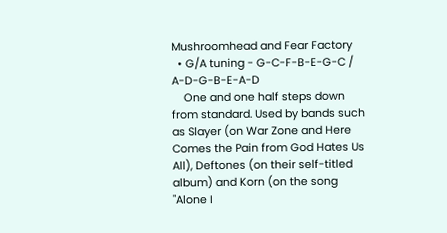Mushroomhead and Fear Factory
  • G/A tuning - G-C-F-B-E-G-C / A-D-G-B-E-A-D
    One and one half steps down from standard. Used by bands such as Slayer (on War Zone and Here Comes the Pain from God Hates Us All), Deftones (on their self-titled album) and Korn (on the song "Alone I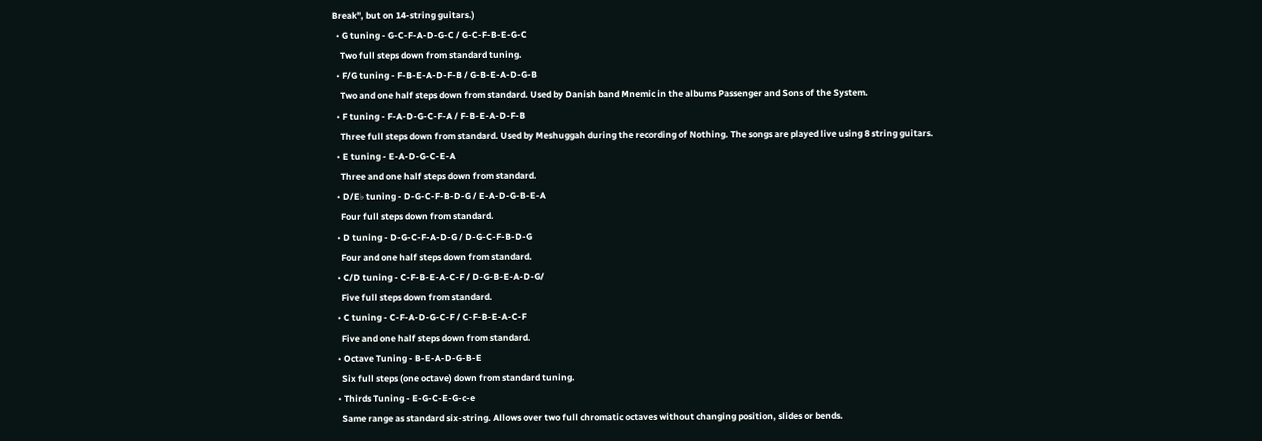Break", but on 14-string guitars.)
  • G tuning - G-C-F-A-D-G-C / G-C-F-B-E-G-C
    Two full steps down from standard tuning.
  • F/G tuning - F-B-E-A-D-F-B / G-B-E-A-D-G-B
    Two and one half steps down from standard. Used by Danish band Mnemic in the albums Passenger and Sons of the System.
  • F tuning - F-A-D-G-C-F-A / F-B-E-A-D-F-B
    Three full steps down from standard. Used by Meshuggah during the recording of Nothing. The songs are played live using 8 string guitars.
  • E tuning - E-A-D-G-C-E-A
    Three and one half steps down from standard.
  • D/E♭ tuning - D-G-C-F-B-D-G / E-A-D-G-B-E-A
    Four full steps down from standard.
  • D tuning - D-G-C-F-A-D-G / D-G-C-F-B-D-G
    Four and one half steps down from standard.
  • C/D tuning - C-F-B-E-A-C-F / D-G-B-E-A-D-G/
    Five full steps down from standard.
  • C tuning - C-F-A-D-G-C-F / C-F-B-E-A-C-F
    Five and one half steps down from standard.
  • Octave Tuning - B-E-A-D-G-B-E
    Six full steps (one octave) down from standard tuning.
  • Thirds Tuning - E-G-C-E-G-c-e
    Same range as standard six-string. Allows over two full chromatic octaves without changing position, slides or bends.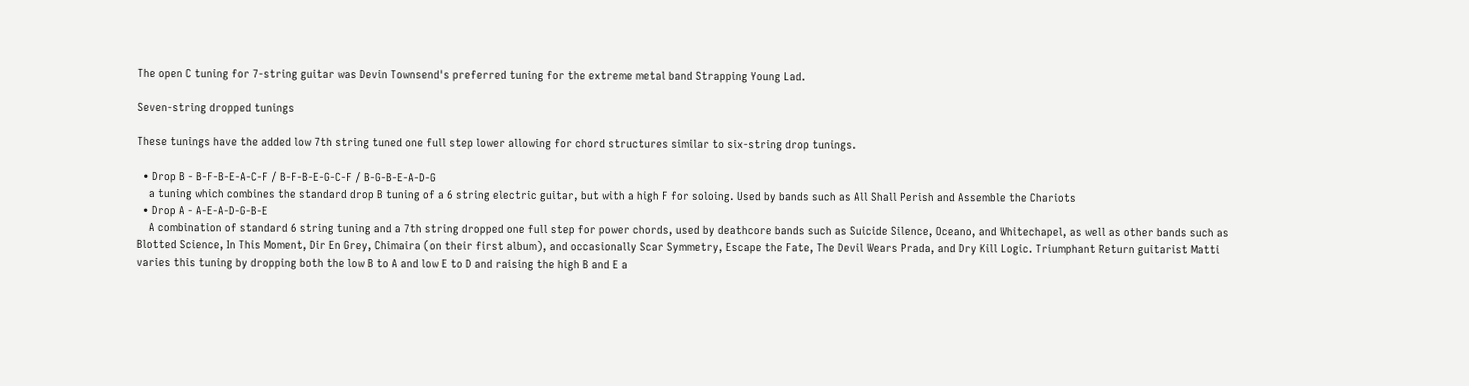The open C tuning for 7-string guitar was Devin Townsend's preferred tuning for the extreme metal band Strapping Young Lad.

Seven-string dropped tunings

These tunings have the added low 7th string tuned one full step lower allowing for chord structures similar to six-string drop tunings.

  • Drop B - B-F-B-E-A-C-F / B-F-B-E-G-C-F / B-G-B-E-A-D-G
    a tuning which combines the standard drop B tuning of a 6 string electric guitar, but with a high F for soloing. Used by bands such as All Shall Perish and Assemble the Chariots
  • Drop A - A-E-A-D-G-B-E
    A combination of standard 6 string tuning and a 7th string dropped one full step for power chords, used by deathcore bands such as Suicide Silence, Oceano, and Whitechapel, as well as other bands such as Blotted Science, In This Moment, Dir En Grey, Chimaira (on their first album), and occasionally Scar Symmetry, Escape the Fate, The Devil Wears Prada, and Dry Kill Logic. Triumphant Return guitarist Matti varies this tuning by dropping both the low B to A and low E to D and raising the high B and E a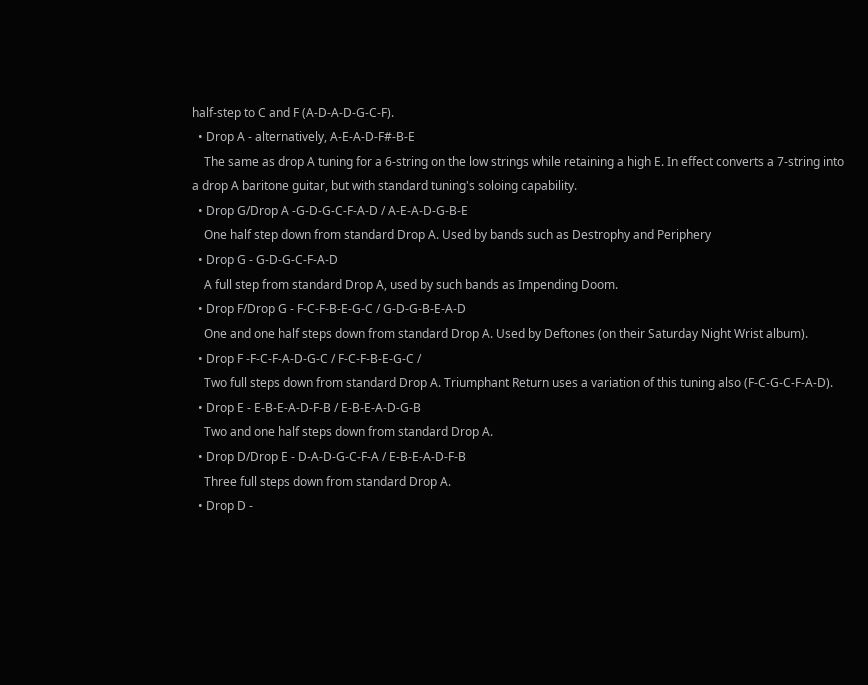half-step to C and F (A-D-A-D-G-C-F).
  • Drop A - alternatively, A-E-A-D-F#-B-E
    The same as drop A tuning for a 6-string on the low strings while retaining a high E. In effect converts a 7-string into a drop A baritone guitar, but with standard tuning's soloing capability.
  • Drop G/Drop A -G-D-G-C-F-A-D / A-E-A-D-G-B-E
    One half step down from standard Drop A. Used by bands such as Destrophy and Periphery
  • Drop G - G-D-G-C-F-A-D
    A full step from standard Drop A, used by such bands as Impending Doom.
  • Drop F/Drop G - F-C-F-B-E-G-C / G-D-G-B-E-A-D
    One and one half steps down from standard Drop A. Used by Deftones (on their Saturday Night Wrist album).
  • Drop F -F-C-F-A-D-G-C / F-C-F-B-E-G-C /
    Two full steps down from standard Drop A. Triumphant Return uses a variation of this tuning also (F-C-G-C-F-A-D).
  • Drop E - E-B-E-A-D-F-B / E-B-E-A-D-G-B
    Two and one half steps down from standard Drop A.
  • Drop D/Drop E - D-A-D-G-C-F-A / E-B-E-A-D-F-B
    Three full steps down from standard Drop A.
  • Drop D -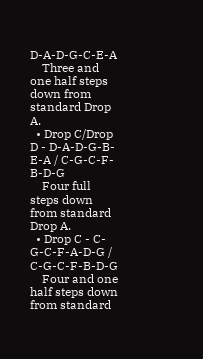D-A-D-G-C-E-A
    Three and one half steps down from standard Drop A.
  • Drop C/Drop D - D-A-D-G-B-E-A / C-G-C-F-B-D-G
    Four full steps down from standard Drop A.
  • Drop C - C-G-C-F-A-D-G / C-G-C-F-B-D-G
    Four and one half steps down from standard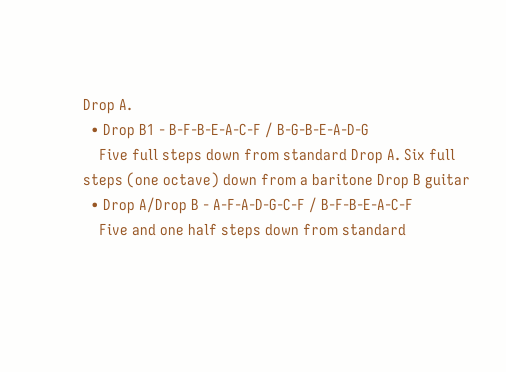Drop A.
  • Drop B1 - B-F-B-E-A-C-F / B-G-B-E-A-D-G
    Five full steps down from standard Drop A. Six full steps (one octave) down from a baritone Drop B guitar
  • Drop A/Drop B - A-F-A-D-G-C-F / B-F-B-E-A-C-F
    Five and one half steps down from standard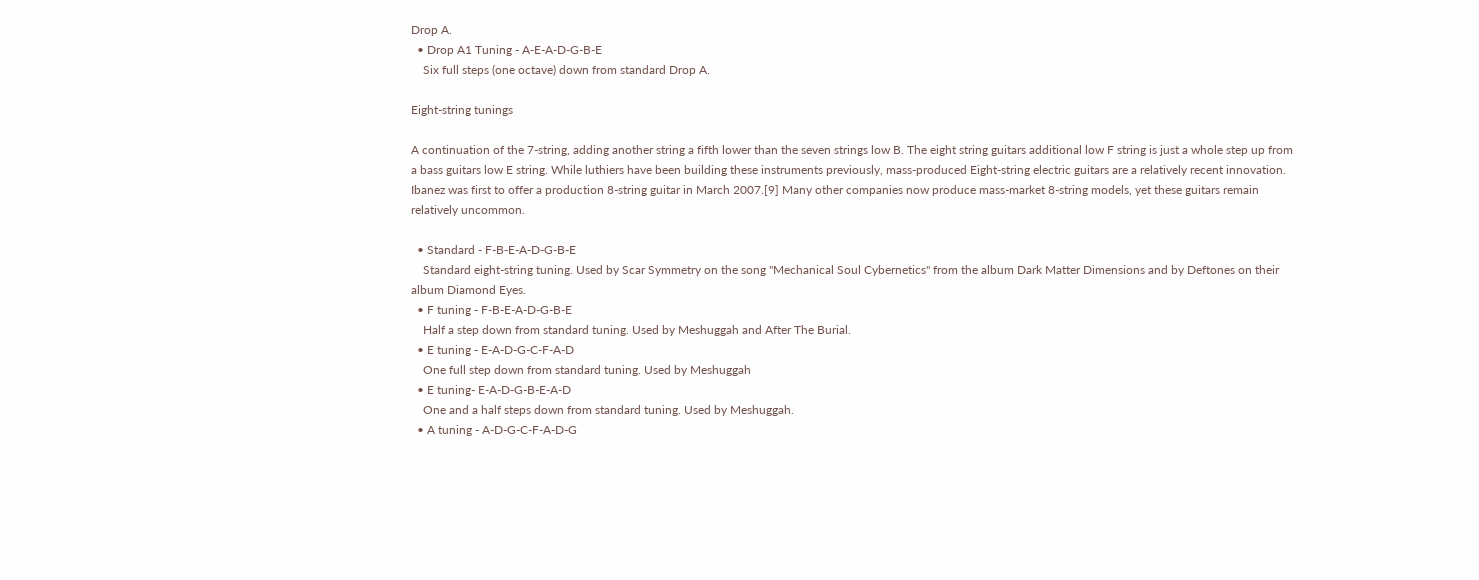Drop A.
  • Drop A1 Tuning - A-E-A-D-G-B-E
    Six full steps (one octave) down from standard Drop A.

Eight-string tunings

A continuation of the 7-string, adding another string a fifth lower than the seven strings low B. The eight string guitars additional low F string is just a whole step up from a bass guitars low E string. While luthiers have been building these instruments previously, mass-produced Eight-string electric guitars are a relatively recent innovation. Ibanez was first to offer a production 8-string guitar in March 2007.[9] Many other companies now produce mass-market 8-string models, yet these guitars remain relatively uncommon.

  • Standard - F-B-E-A-D-G-B-E
    Standard eight-string tuning. Used by Scar Symmetry on the song "Mechanical Soul Cybernetics" from the album Dark Matter Dimensions and by Deftones on their album Diamond Eyes.
  • F tuning - F-B-E-A-D-G-B-E
    Half a step down from standard tuning. Used by Meshuggah and After The Burial.
  • E tuning - E-A-D-G-C-F-A-D
    One full step down from standard tuning. Used by Meshuggah
  • E tuning- E-A-D-G-B-E-A-D
    One and a half steps down from standard tuning. Used by Meshuggah.
  • A tuning - A-D-G-C-F-A-D-G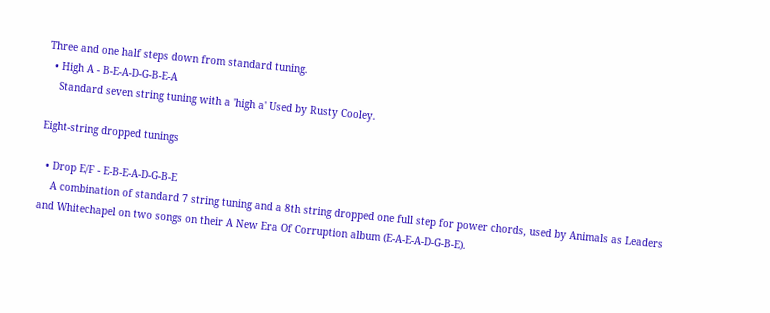Three and one half steps down from standard tuning.
  • High A - B-E-A-D-G-B-E-A
    Standard seven string tuning with a 'high a' Used by Rusty Cooley.

Eight-string dropped tunings

  • Drop E/F - E-B-E-A-D-G-B-E
    A combination of standard 7 string tuning and a 8th string dropped one full step for power chords, used by Animals as Leaders and Whitechapel on two songs on their A New Era Of Corruption album (E-A-E-A-D-G-B-E).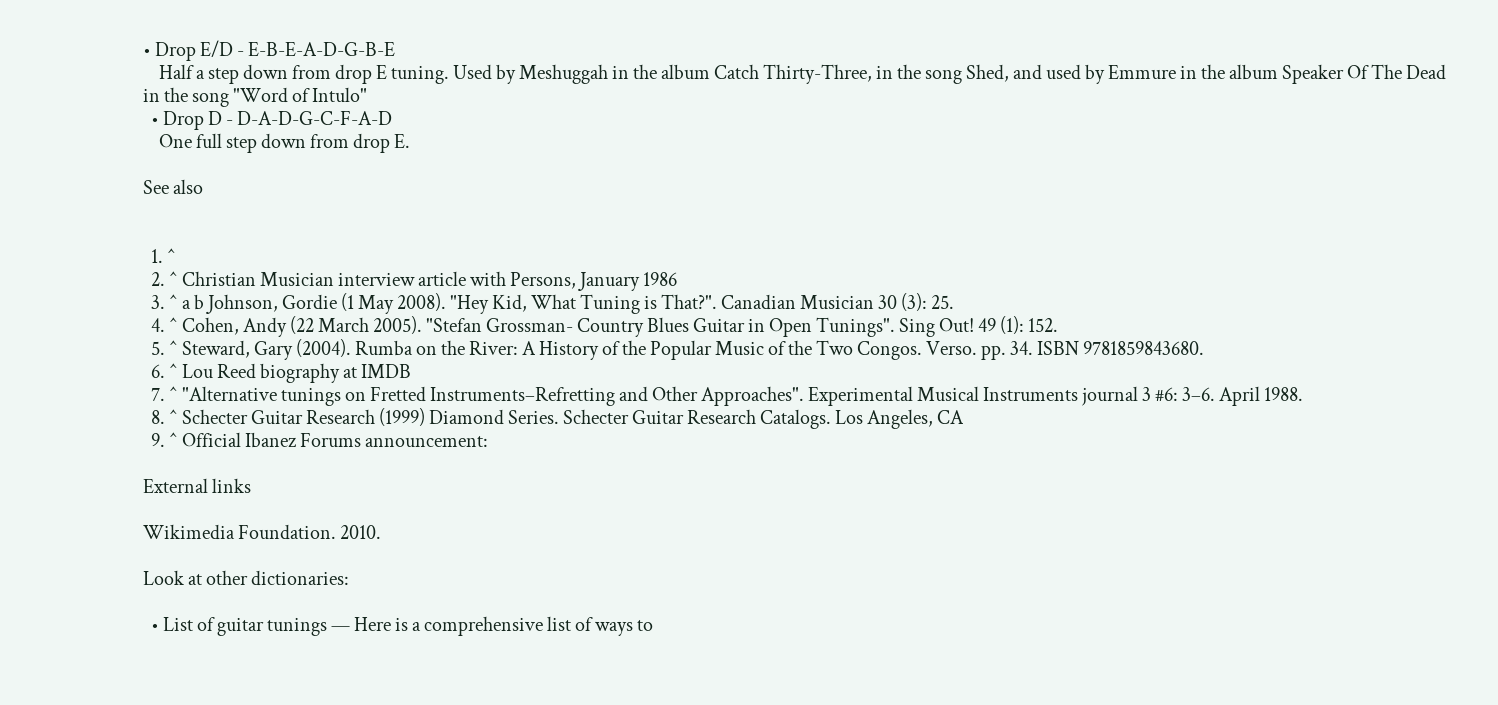• Drop E/D - E-B-E-A-D-G-B-E
    Half a step down from drop E tuning. Used by Meshuggah in the album Catch Thirty-Three, in the song Shed, and used by Emmure in the album Speaker Of The Dead in the song "Word of Intulo"
  • Drop D - D-A-D-G-C-F-A-D
    One full step down from drop E.

See also


  1. ^
  2. ^ Christian Musician interview article with Persons, January 1986
  3. ^ a b Johnson, Gordie (1 May 2008). "Hey Kid, What Tuning is That?". Canadian Musician 30 (3): 25.
  4. ^ Cohen, Andy (22 March 2005). "Stefan Grossman- Country Blues Guitar in Open Tunings". Sing Out! 49 (1): 152.
  5. ^ Steward, Gary (2004). Rumba on the River: A History of the Popular Music of the Two Congos. Verso. pp. 34. ISBN 9781859843680.
  6. ^ Lou Reed biography at IMDB
  7. ^ "Alternative tunings on Fretted Instruments–Refretting and Other Approaches". Experimental Musical Instruments journal 3 #6: 3–6. April 1988.
  8. ^ Schecter Guitar Research (1999) Diamond Series. Schecter Guitar Research Catalogs. Los Angeles, CA
  9. ^ Official Ibanez Forums announcement:

External links

Wikimedia Foundation. 2010.

Look at other dictionaries:

  • List of guitar tunings — Here is a comprehensive list of ways to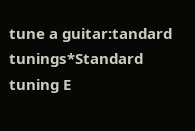tune a guitar:tandard tunings*Standard tuning E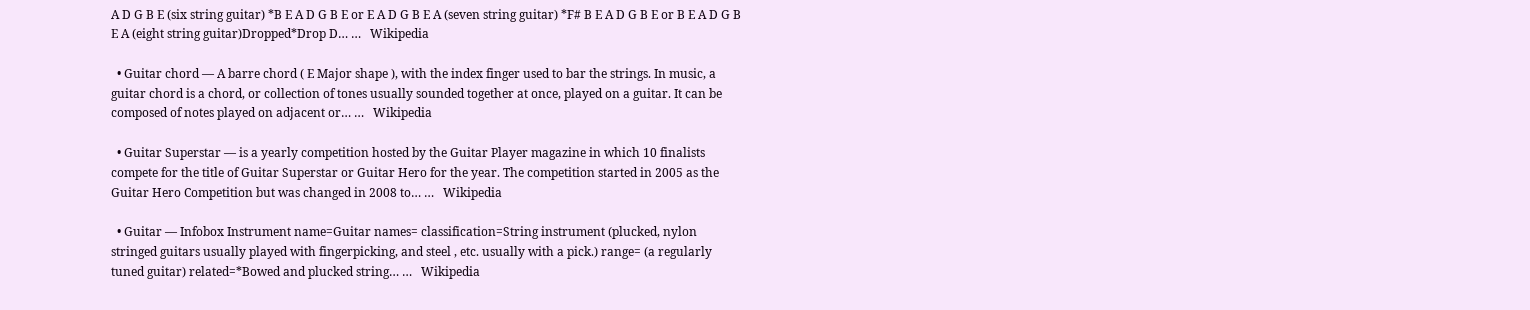A D G B E (six string guitar) *B E A D G B E or E A D G B E A (seven string guitar) *F# B E A D G B E or B E A D G B E A (eight string guitar)Dropped*Drop D… …   Wikipedia

  • Guitar chord — A barre chord ( E Major shape ), with the index finger used to bar the strings. In music, a guitar chord is a chord, or collection of tones usually sounded together at once, played on a guitar. It can be composed of notes played on adjacent or… …   Wikipedia

  • Guitar Superstar — is a yearly competition hosted by the Guitar Player magazine in which 10 finalists compete for the title of Guitar Superstar or Guitar Hero for the year. The competition started in 2005 as the Guitar Hero Competition but was changed in 2008 to… …   Wikipedia

  • Guitar — Infobox Instrument name=Guitar names= classification=String instrument (plucked, nylon stringed guitars usually played with fingerpicking, and steel , etc. usually with a pick.) range= (a regularly tuned guitar) related=*Bowed and plucked string… …   Wikipedia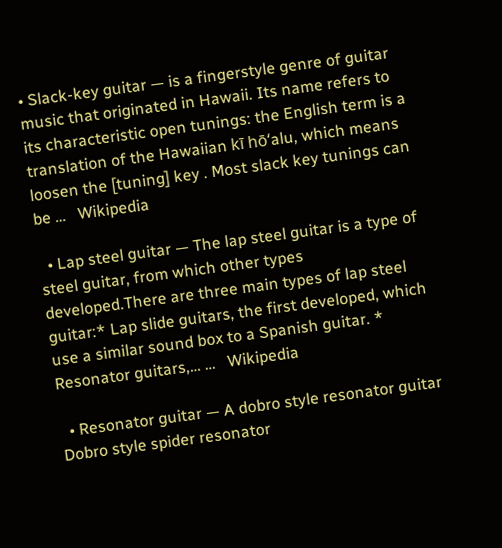• Slack-key guitar — is a fingerstyle genre of guitar music that originated in Hawaii. Its name refers to its characteristic open tunings: the English term is a translation of the Hawaiian kī hōʻalu, which means loosen the [tuning] key . Most slack key tunings can be …   Wikipedia

  • Lap steel guitar — The lap steel guitar is a type of steel guitar, from which other types developed.There are three main types of lap steel guitar:* Lap slide guitars, the first developed, which use a similar sound box to a Spanish guitar. * Resonator guitars,… …   Wikipedia

  • Resonator guitar — A dobro style resonator guitar Dobro style spider resonator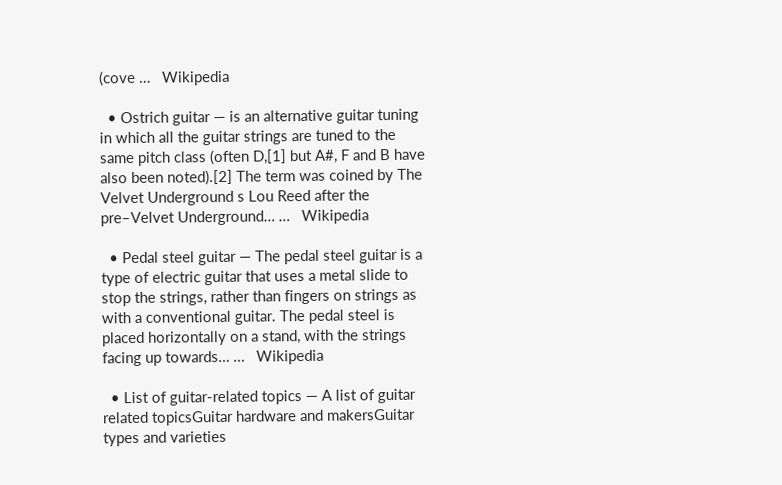(cove …   Wikipedia

  • Ostrich guitar — is an alternative guitar tuning in which all the guitar strings are tuned to the same pitch class (often D,[1] but A#, F and B have also been noted).[2] The term was coined by The Velvet Underground s Lou Reed after the pre–Velvet Underground… …   Wikipedia

  • Pedal steel guitar — The pedal steel guitar is a type of electric guitar that uses a metal slide to stop the strings, rather than fingers on strings as with a conventional guitar. The pedal steel is placed horizontally on a stand, with the strings facing up towards… …   Wikipedia

  • List of guitar-related topics — A list of guitar related topicsGuitar hardware and makersGuitar types and varieties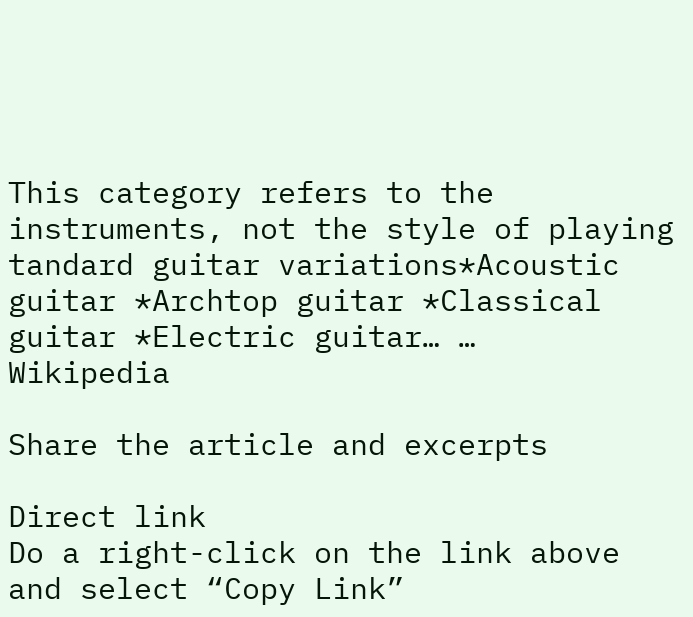This category refers to the instruments, not the style of playing tandard guitar variations*Acoustic guitar *Archtop guitar *Classical guitar *Electric guitar… …   Wikipedia

Share the article and excerpts

Direct link
Do a right-click on the link above
and select “Copy Link”